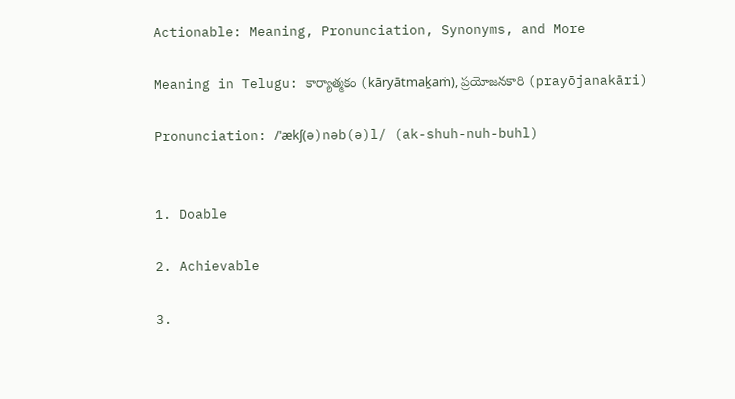Actionable: Meaning, Pronunciation, Synonyms, and More

Meaning in Telugu: కార్యాత్మకం (kāryātmaḵaṁ), ప్రయోజనకారి (prayōjanakāri)

Pronunciation: /ˈækʃ(ə)nəb(ə)l/ (ak-shuh-nuh-buhl)


1. Doable

2. Achievable

3.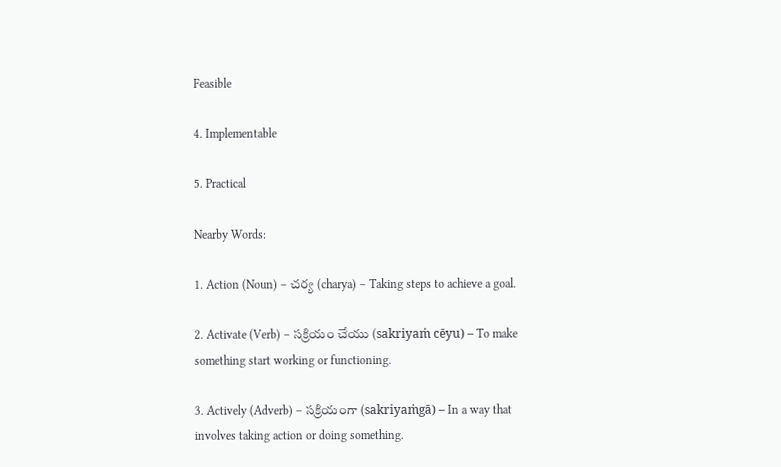Feasible

4. Implementable

5. Practical

Nearby Words:

1. Action (Noun) – చర్య (charya) – Taking steps to achieve a goal.

2. Activate (Verb) – సక్రియం చేయు (sakriyaṁ cēyu) – To make something start working or functioning.

3. Actively (Adverb) – సక్రియంగా (sakriyaṁgā) – In a way that involves taking action or doing something.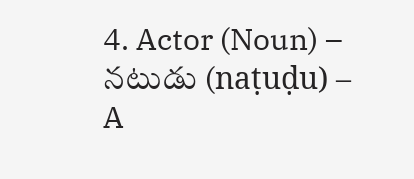4. Actor (Noun) – నటుడు (naṭuḍu) – A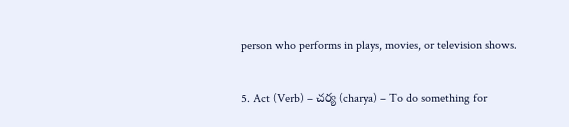person who performs in plays, movies, or television shows.

5. Act (Verb) – చర్య (charya) – To do something for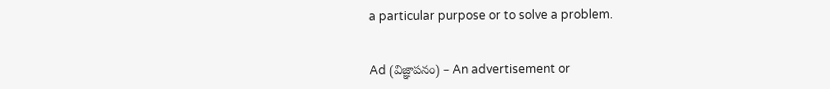a particular purpose or to solve a problem.


Ad (విజ్ఞాపనం) – An advertisement or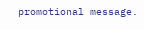promotional message.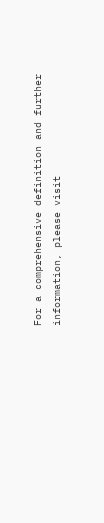For a comprehensive definition and further information, please visit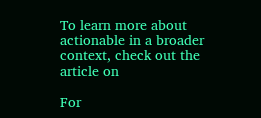To learn more about actionable in a broader context, check out the article on

For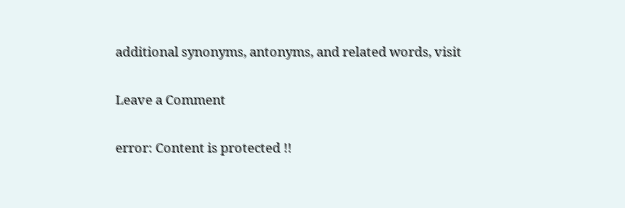additional synonyms, antonyms, and related words, visit

Leave a Comment

error: Content is protected !!